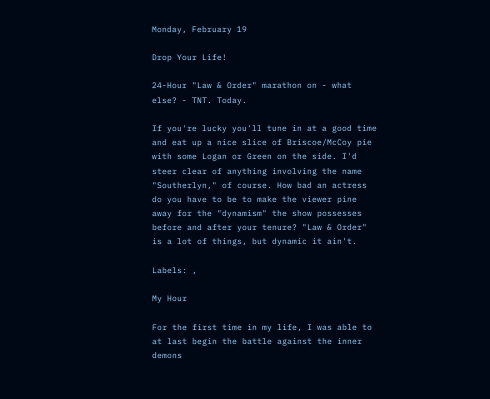Monday, February 19

Drop Your Life!

24-Hour "Law & Order" marathon on - what else? - TNT. Today.

If you're lucky you'll tune in at a good time and eat up a nice slice of Briscoe/McCoy pie with some Logan or Green on the side. I'd steer clear of anything involving the name "Southerlyn," of course. How bad an actress do you have to be to make the viewer pine away for the "dynamism" the show possesses before and after your tenure? "Law & Order" is a lot of things, but dynamic it ain't.

Labels: ,

My Hour

For the first time in my life, I was able to at last begin the battle against the inner demons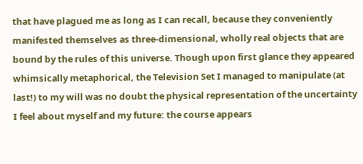that have plagued me as long as I can recall, because they conveniently manifested themselves as three-dimensional, wholly real objects that are bound by the rules of this universe. Though upon first glance they appeared whimsically metaphorical, the Television Set I managed to manipulate (at last!) to my will was no doubt the physical representation of the uncertainty I feel about myself and my future: the course appears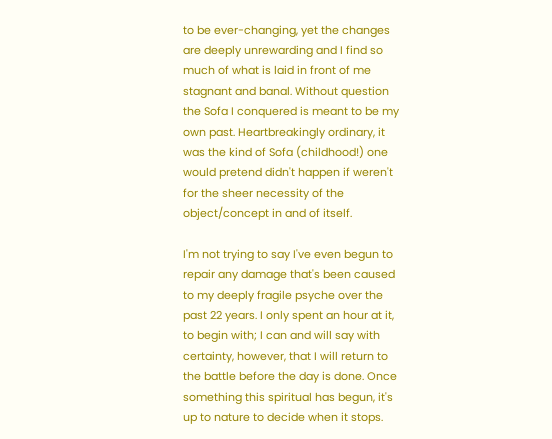to be ever-changing, yet the changes are deeply unrewarding and I find so much of what is laid in front of me stagnant and banal. Without question the Sofa I conquered is meant to be my own past. Heartbreakingly ordinary, it was the kind of Sofa (childhood!) one would pretend didn't happen if weren't for the sheer necessity of the object/concept in and of itself.

I'm not trying to say I've even begun to repair any damage that's been caused to my deeply fragile psyche over the past 22 years. I only spent an hour at it, to begin with; I can and will say with certainty, however, that I will return to the battle before the day is done. Once something this spiritual has begun, it's up to nature to decide when it stops.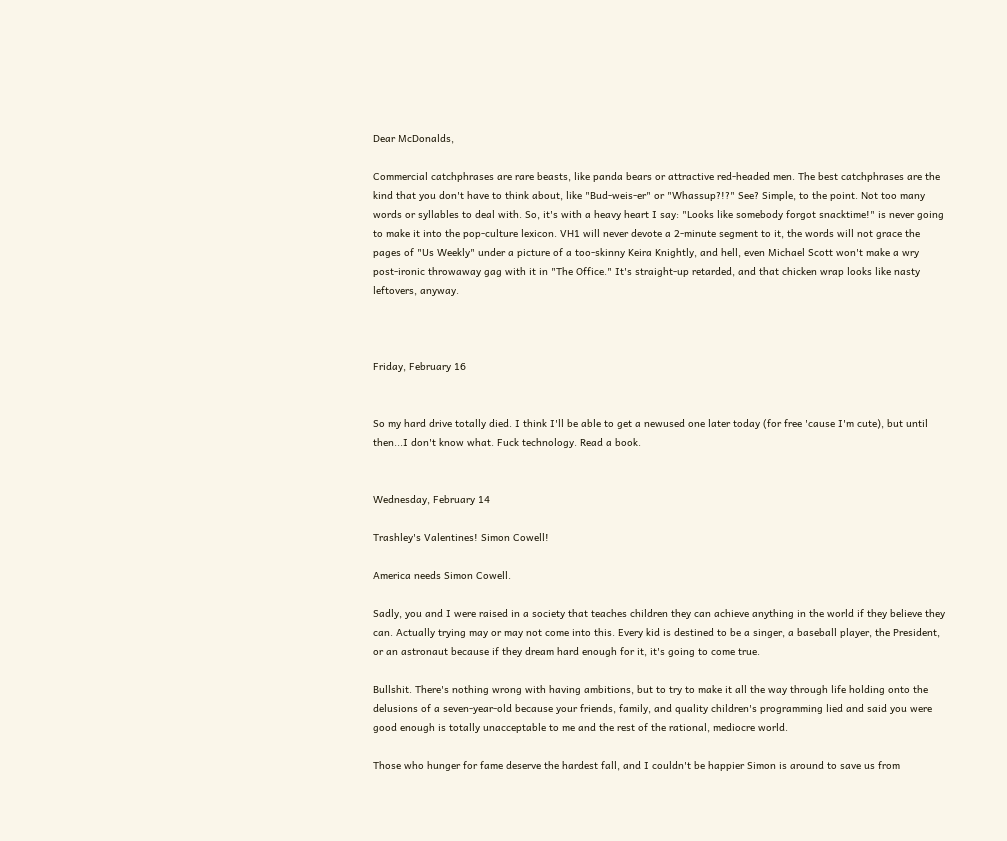Dear McDonalds,

Commercial catchphrases are rare beasts, like panda bears or attractive red-headed men. The best catchphrases are the kind that you don't have to think about, like "Bud-weis-er" or "Whassup?!?" See? Simple, to the point. Not too many words or syllables to deal with. So, it's with a heavy heart I say: "Looks like somebody forgot snacktime!" is never going to make it into the pop-culture lexicon. VH1 will never devote a 2-minute segment to it, the words will not grace the pages of "Us Weekly" under a picture of a too-skinny Keira Knightly, and hell, even Michael Scott won't make a wry post-ironic throwaway gag with it in "The Office." It's straight-up retarded, and that chicken wrap looks like nasty leftovers, anyway.



Friday, February 16


So my hard drive totally died. I think I'll be able to get a newused one later today (for free 'cause I'm cute), but until then...I don't know what. Fuck technology. Read a book.


Wednesday, February 14

Trashley's Valentines! Simon Cowell!

America needs Simon Cowell.

Sadly, you and I were raised in a society that teaches children they can achieve anything in the world if they believe they can. Actually trying may or may not come into this. Every kid is destined to be a singer, a baseball player, the President, or an astronaut because if they dream hard enough for it, it's going to come true.

Bullshit. There's nothing wrong with having ambitions, but to try to make it all the way through life holding onto the delusions of a seven-year-old because your friends, family, and quality children's programming lied and said you were good enough is totally unacceptable to me and the rest of the rational, mediocre world.

Those who hunger for fame deserve the hardest fall, and I couldn't be happier Simon is around to save us from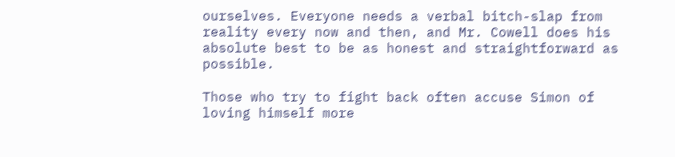ourselves. Everyone needs a verbal bitch-slap from reality every now and then, and Mr. Cowell does his absolute best to be as honest and straightforward as possible.

Those who try to fight back often accuse Simon of loving himself more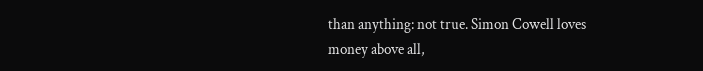than anything: not true. Simon Cowell loves money above all,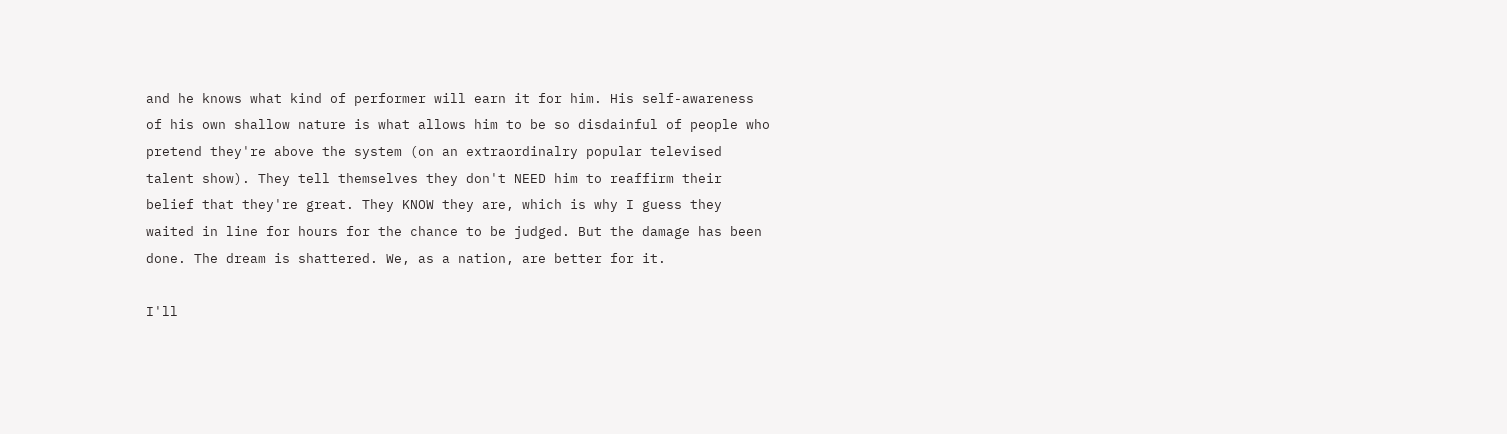and he knows what kind of performer will earn it for him. His self-awareness of his own shallow nature is what allows him to be so disdainful of people who pretend they're above the system (on an extraordinalry popular televised talent show). They tell themselves they don't NEED him to reaffirm their belief that they're great. They KNOW they are, which is why I guess they waited in line for hours for the chance to be judged. But the damage has been done. The dream is shattered. We, as a nation, are better for it.

I'll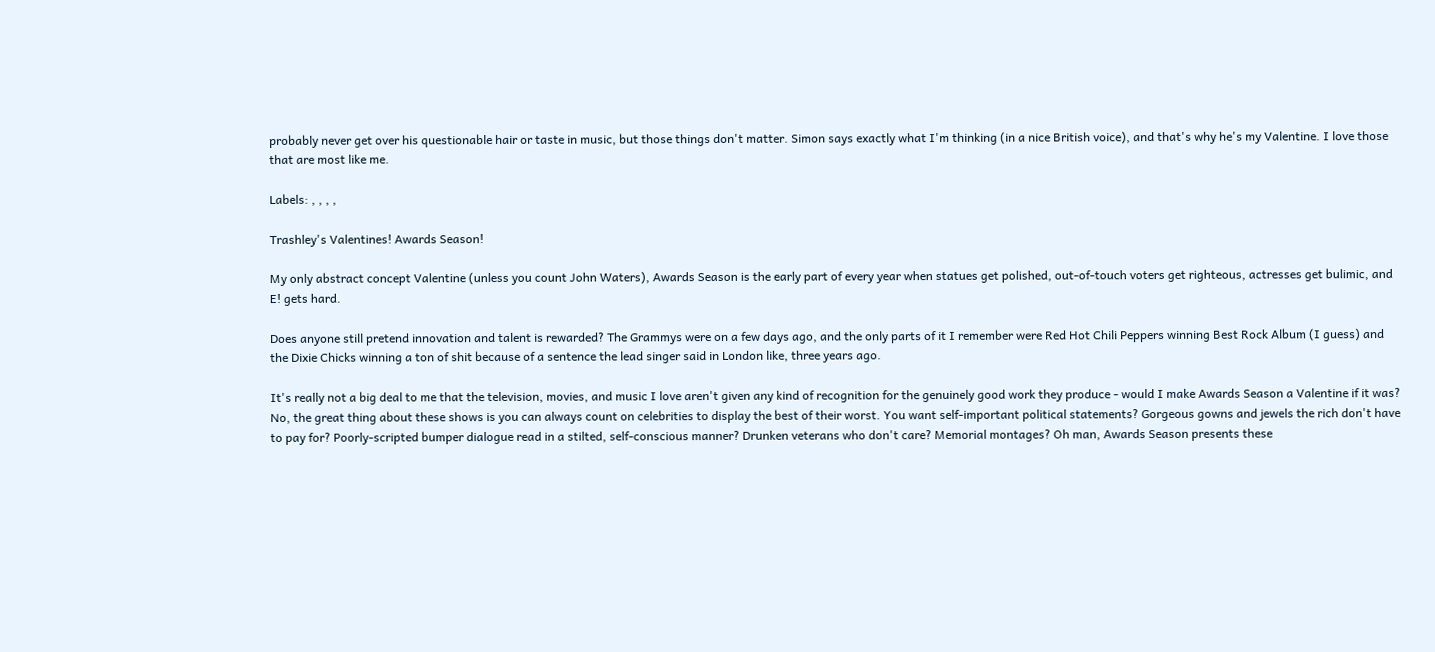probably never get over his questionable hair or taste in music, but those things don't matter. Simon says exactly what I'm thinking (in a nice British voice), and that's why he's my Valentine. I love those that are most like me.

Labels: , , , ,

Trashley's Valentines! Awards Season!

My only abstract concept Valentine (unless you count John Waters), Awards Season is the early part of every year when statues get polished, out-of-touch voters get righteous, actresses get bulimic, and E! gets hard.

Does anyone still pretend innovation and talent is rewarded? The Grammys were on a few days ago, and the only parts of it I remember were Red Hot Chili Peppers winning Best Rock Album (I guess) and the Dixie Chicks winning a ton of shit because of a sentence the lead singer said in London like, three years ago.

It's really not a big deal to me that the television, movies, and music I love aren't given any kind of recognition for the genuinely good work they produce - would I make Awards Season a Valentine if it was? No, the great thing about these shows is you can always count on celebrities to display the best of their worst. You want self-important political statements? Gorgeous gowns and jewels the rich don't have to pay for? Poorly-scripted bumper dialogue read in a stilted, self-conscious manner? Drunken veterans who don't care? Memorial montages? Oh man, Awards Season presents these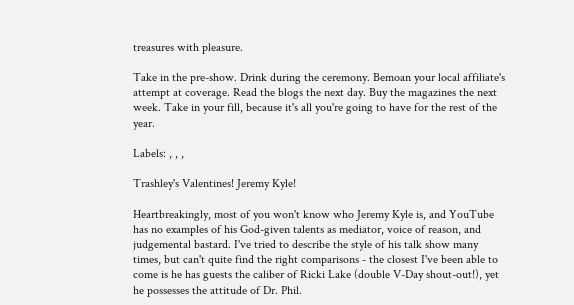treasures with pleasure.

Take in the pre-show. Drink during the ceremony. Bemoan your local affiliate's attempt at coverage. Read the blogs the next day. Buy the magazines the next week. Take in your fill, because it's all you're going to have for the rest of the year.

Labels: , , ,

Trashley's Valentines! Jeremy Kyle!

Heartbreakingly, most of you won't know who Jeremy Kyle is, and YouTube has no examples of his God-given talents as mediator, voice of reason, and judgemental bastard. I've tried to describe the style of his talk show many times, but can't quite find the right comparisons - the closest I've been able to come is he has guests the caliber of Ricki Lake (double V-Day shout-out!), yet he possesses the attitude of Dr. Phil.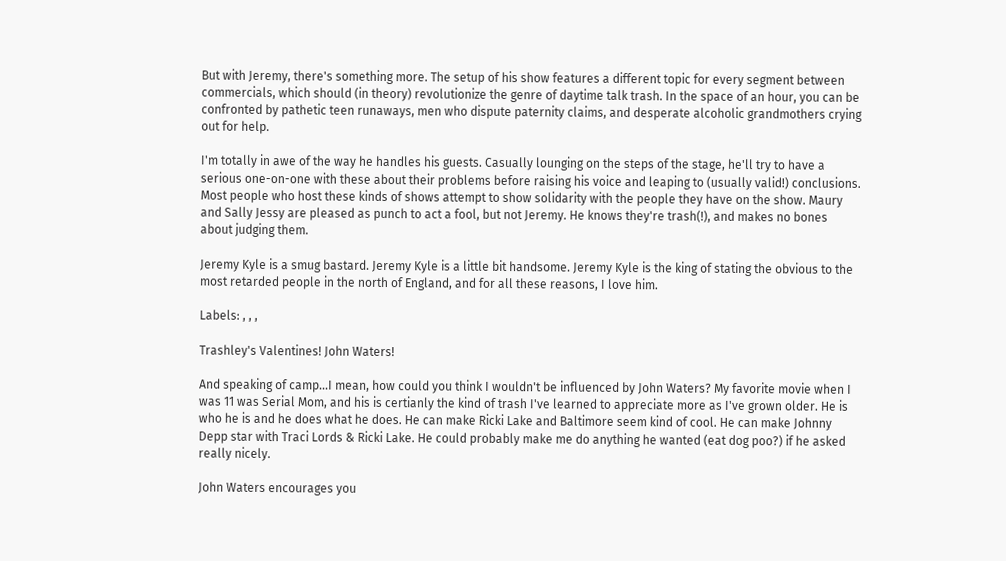But with Jeremy, there's something more. The setup of his show features a different topic for every segment between commercials, which should (in theory) revolutionize the genre of daytime talk trash. In the space of an hour, you can be confronted by pathetic teen runaways, men who dispute paternity claims, and desperate alcoholic grandmothers crying out for help.

I'm totally in awe of the way he handles his guests. Casually lounging on the steps of the stage, he'll try to have a serious one-on-one with these about their problems before raising his voice and leaping to (usually valid!) conclusions. Most people who host these kinds of shows attempt to show solidarity with the people they have on the show. Maury and Sally Jessy are pleased as punch to act a fool, but not Jeremy. He knows they're trash(!), and makes no bones about judging them.

Jeremy Kyle is a smug bastard. Jeremy Kyle is a little bit handsome. Jeremy Kyle is the king of stating the obvious to the most retarded people in the north of England, and for all these reasons, I love him.

Labels: , , ,

Trashley's Valentines! John Waters!

And speaking of camp...I mean, how could you think I wouldn't be influenced by John Waters? My favorite movie when I was 11 was Serial Mom, and his is certianly the kind of trash I've learned to appreciate more as I've grown older. He is who he is and he does what he does. He can make Ricki Lake and Baltimore seem kind of cool. He can make Johnny Depp star with Traci Lords & Ricki Lake. He could probably make me do anything he wanted (eat dog poo?) if he asked really nicely.

John Waters encourages you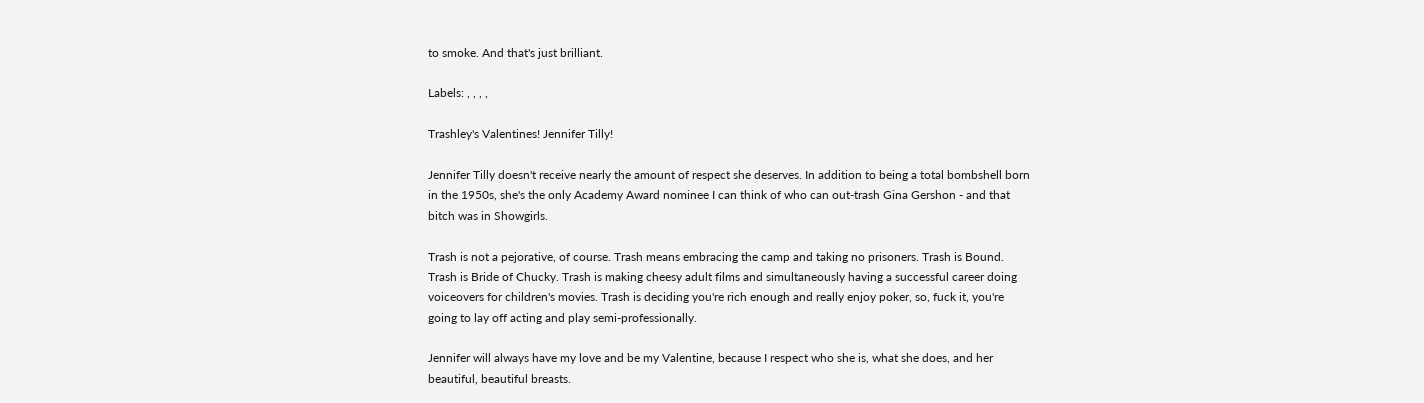to smoke. And that's just brilliant.

Labels: , , , ,

Trashley's Valentines! Jennifer Tilly!

Jennifer Tilly doesn't receive nearly the amount of respect she deserves. In addition to being a total bombshell born in the 1950s, she's the only Academy Award nominee I can think of who can out-trash Gina Gershon - and that bitch was in Showgirls.

Trash is not a pejorative, of course. Trash means embracing the camp and taking no prisoners. Trash is Bound. Trash is Bride of Chucky. Trash is making cheesy adult films and simultaneously having a successful career doing voiceovers for children's movies. Trash is deciding you're rich enough and really enjoy poker, so, fuck it, you're going to lay off acting and play semi-professionally.

Jennifer will always have my love and be my Valentine, because I respect who she is, what she does, and her beautiful, beautiful breasts.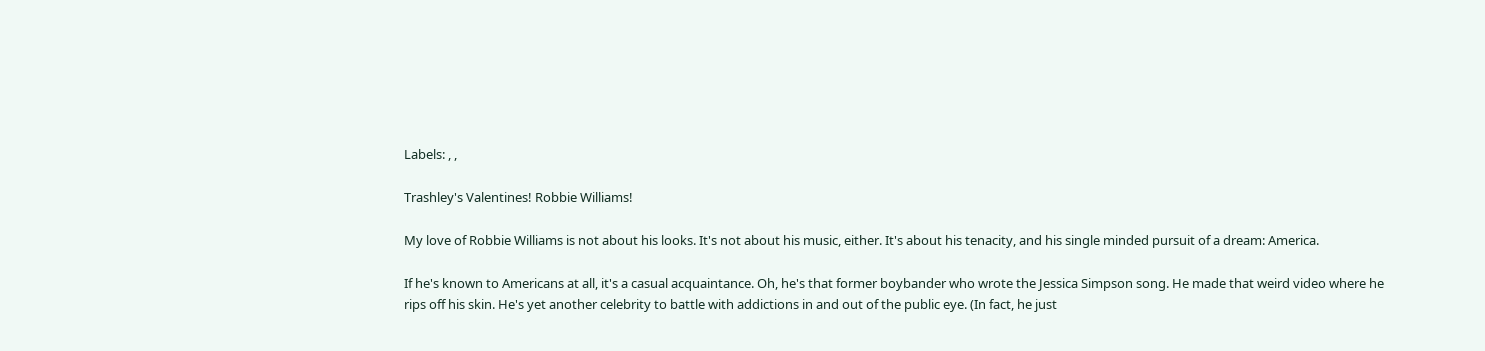Labels: , ,

Trashley's Valentines! Robbie Williams!

My love of Robbie Williams is not about his looks. It's not about his music, either. It's about his tenacity, and his single minded pursuit of a dream: America.

If he's known to Americans at all, it's a casual acquaintance. Oh, he's that former boybander who wrote the Jessica Simpson song. He made that weird video where he rips off his skin. He's yet another celebrity to battle with addictions in and out of the public eye. (In fact, he just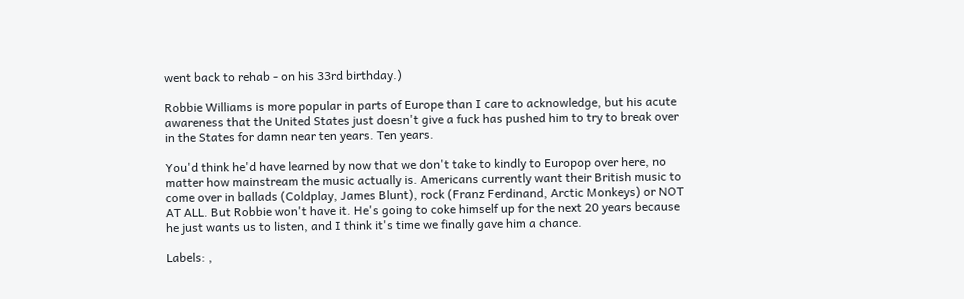went back to rehab - on his 33rd birthday.)

Robbie Williams is more popular in parts of Europe than I care to acknowledge, but his acute awareness that the United States just doesn't give a fuck has pushed him to try to break over in the States for damn near ten years. Ten years.

You'd think he'd have learned by now that we don't take to kindly to Europop over here, no matter how mainstream the music actually is. Americans currently want their British music to come over in ballads (Coldplay, James Blunt), rock (Franz Ferdinand, Arctic Monkeys) or NOT AT ALL. But Robbie won't have it. He's going to coke himself up for the next 20 years because he just wants us to listen, and I think it's time we finally gave him a chance.

Labels: ,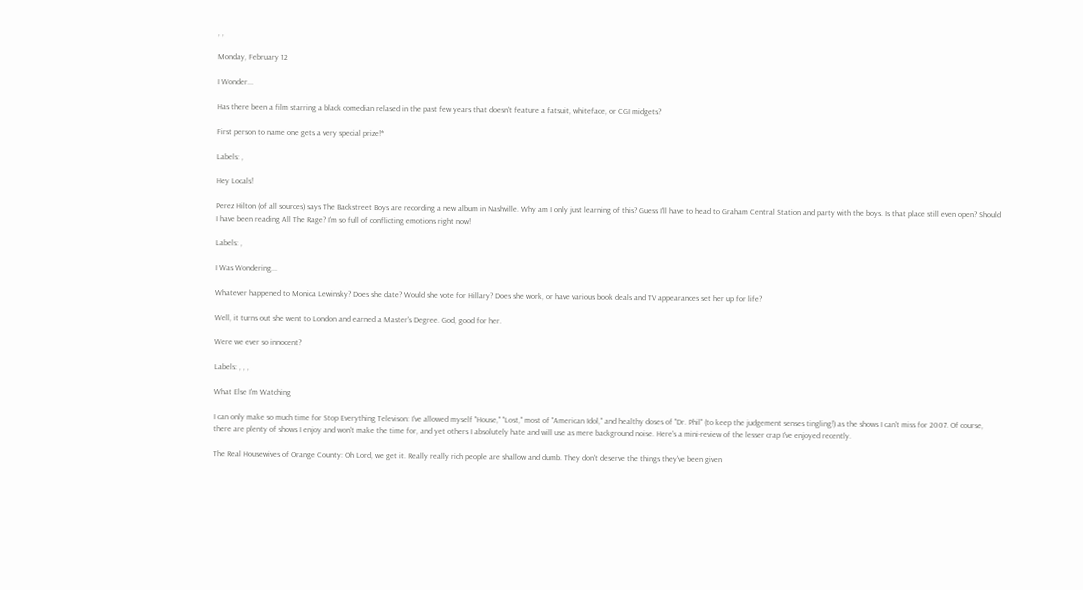, ,

Monday, February 12

I Wonder...

Has there been a film starring a black comedian relased in the past few years that doesn't feature a fatsuit, whiteface, or CGI midgets?

First person to name one gets a very special prize!*

Labels: ,

Hey Locals!

Perez Hilton (of all sources) says The Backstreet Boys are recording a new album in Nashville. Why am I only just learning of this? Guess I'll have to head to Graham Central Station and party with the boys. Is that place still even open? Should I have been reading All The Rage? I'm so full of conflicting emotions right now!

Labels: ,

I Was Wondering...

Whatever happened to Monica Lewinsky? Does she date? Would she vote for Hillary? Does she work, or have various book deals and TV appearances set her up for life?

Well, it turns out she went to London and earned a Master's Degree. God, good for her.

Were we ever so innocent?

Labels: , , ,

What Else I'm Watching

I can only make so much time for Stop Everything Televison: I've allowed myself "House," "Lost," most of "American Idol," and healthy doses of "Dr. Phil" (to keep the judgement senses tingling!) as the shows I can't miss for 2007. Of course, there are plenty of shows I enjoy and won't make the time for, and yet others I absolutely hate and will use as mere background noise. Here's a mini-review of the lesser crap I've enjoyed recently.

The Real Housewives of Orange County: Oh Lord, we get it. Really really rich people are shallow and dumb. They don't deserve the things they've been given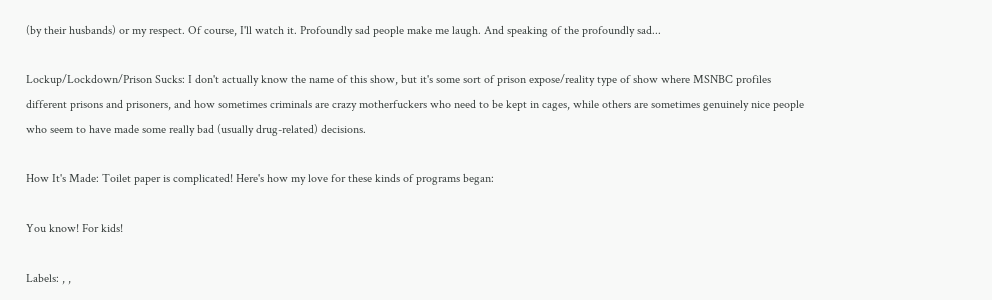(by their husbands) or my respect. Of course, I'll watch it. Profoundly sad people make me laugh. And speaking of the profoundly sad...

Lockup/Lockdown/Prison Sucks: I don't actually know the name of this show, but it's some sort of prison expose/reality type of show where MSNBC profiles different prisons and prisoners, and how sometimes criminals are crazy motherfuckers who need to be kept in cages, while others are sometimes genuinely nice people who seem to have made some really bad (usually drug-related) decisions.

How It's Made: Toilet paper is complicated! Here's how my love for these kinds of programs began:

You know! For kids!

Labels: , ,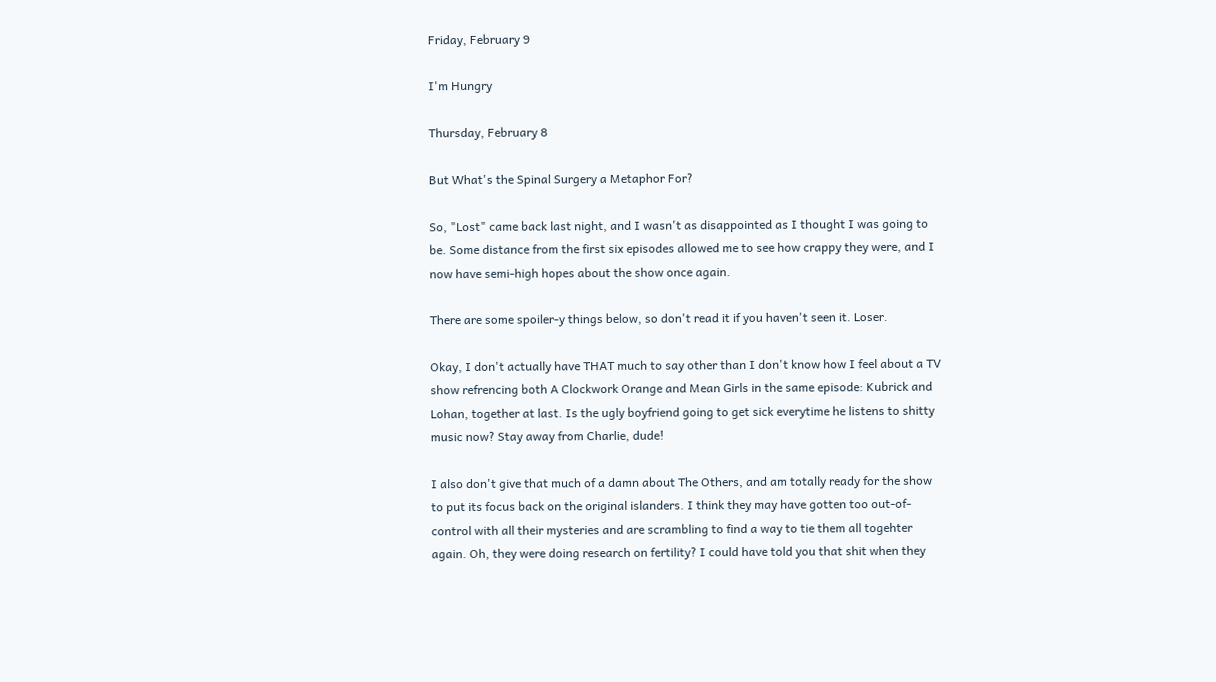Friday, February 9

I'm Hungry

Thursday, February 8

But What's the Spinal Surgery a Metaphor For?

So, "Lost" came back last night, and I wasn't as disappointed as I thought I was going to be. Some distance from the first six episodes allowed me to see how crappy they were, and I now have semi-high hopes about the show once again.

There are some spoiler-y things below, so don't read it if you haven't seen it. Loser.

Okay, I don't actually have THAT much to say other than I don't know how I feel about a TV show refrencing both A Clockwork Orange and Mean Girls in the same episode: Kubrick and Lohan, together at last. Is the ugly boyfriend going to get sick everytime he listens to shitty music now? Stay away from Charlie, dude!

I also don't give that much of a damn about The Others, and am totally ready for the show to put its focus back on the original islanders. I think they may have gotten too out-of-control with all their mysteries and are scrambling to find a way to tie them all togehter again. Oh, they were doing research on fertility? I could have told you that shit when they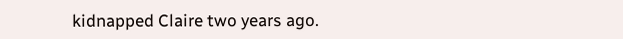kidnapped Claire two years ago.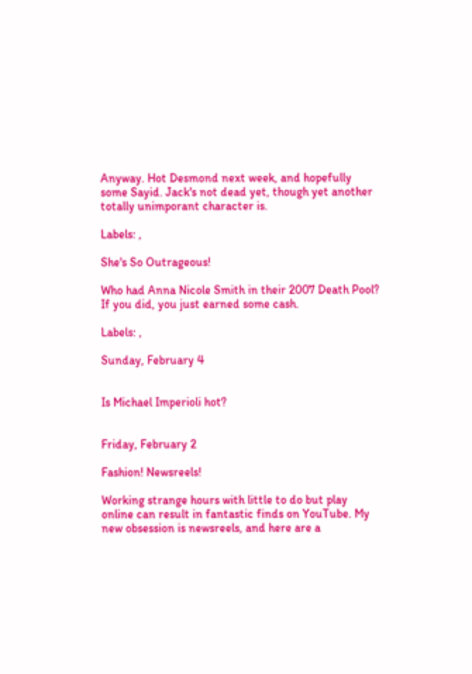Anyway. Hot Desmond next week, and hopefully some Sayid. Jack's not dead yet, though yet another totally unimporant character is.

Labels: ,

She's So Outrageous!

Who had Anna Nicole Smith in their 2007 Death Pool? If you did, you just earned some cash.

Labels: ,

Sunday, February 4


Is Michael Imperioli hot?


Friday, February 2

Fashion! Newsreels!

Working strange hours with little to do but play online can result in fantastic finds on YouTube. My new obsession is newsreels, and here are a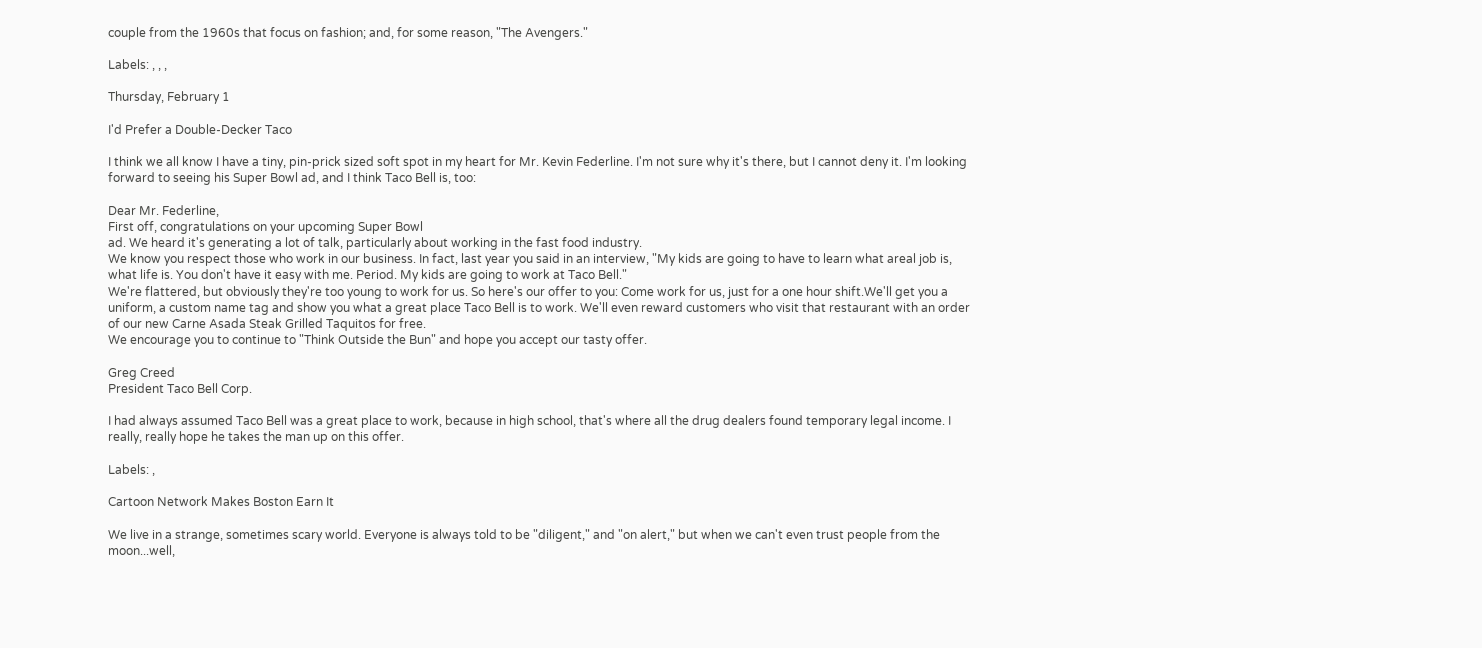couple from the 1960s that focus on fashion; and, for some reason, "The Avengers."

Labels: , , ,

Thursday, February 1

I'd Prefer a Double-Decker Taco

I think we all know I have a tiny, pin-prick sized soft spot in my heart for Mr. Kevin Federline. I'm not sure why it's there, but I cannot deny it. I'm looking forward to seeing his Super Bowl ad, and I think Taco Bell is, too:

Dear Mr. Federline,
First off, congratulations on your upcoming Super Bowl
ad. We heard it's generating a lot of talk, particularly about working in the fast food industry.
We know you respect those who work in our business. In fact, last year you said in an interview, "My kids are going to have to learn what areal job is, what life is. You don't have it easy with me. Period. My kids are going to work at Taco Bell."
We're flattered, but obviously they're too young to work for us. So here's our offer to you: Come work for us, just for a one hour shift.We'll get you a uniform, a custom name tag and show you what a great place Taco Bell is to work. We'll even reward customers who visit that restaurant with an order of our new Carne Asada Steak Grilled Taquitos for free.
We encourage you to continue to "Think Outside the Bun" and hope you accept our tasty offer.

Greg Creed
President Taco Bell Corp.

I had always assumed Taco Bell was a great place to work, because in high school, that's where all the drug dealers found temporary legal income. I really, really hope he takes the man up on this offer.

Labels: ,

Cartoon Network Makes Boston Earn It

We live in a strange, sometimes scary world. Everyone is always told to be "diligent," and "on alert," but when we can't even trust people from the moon...well,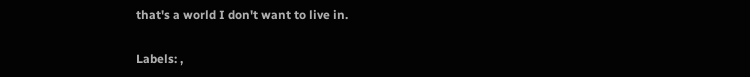that's a world I don't want to live in.

Labels: ,